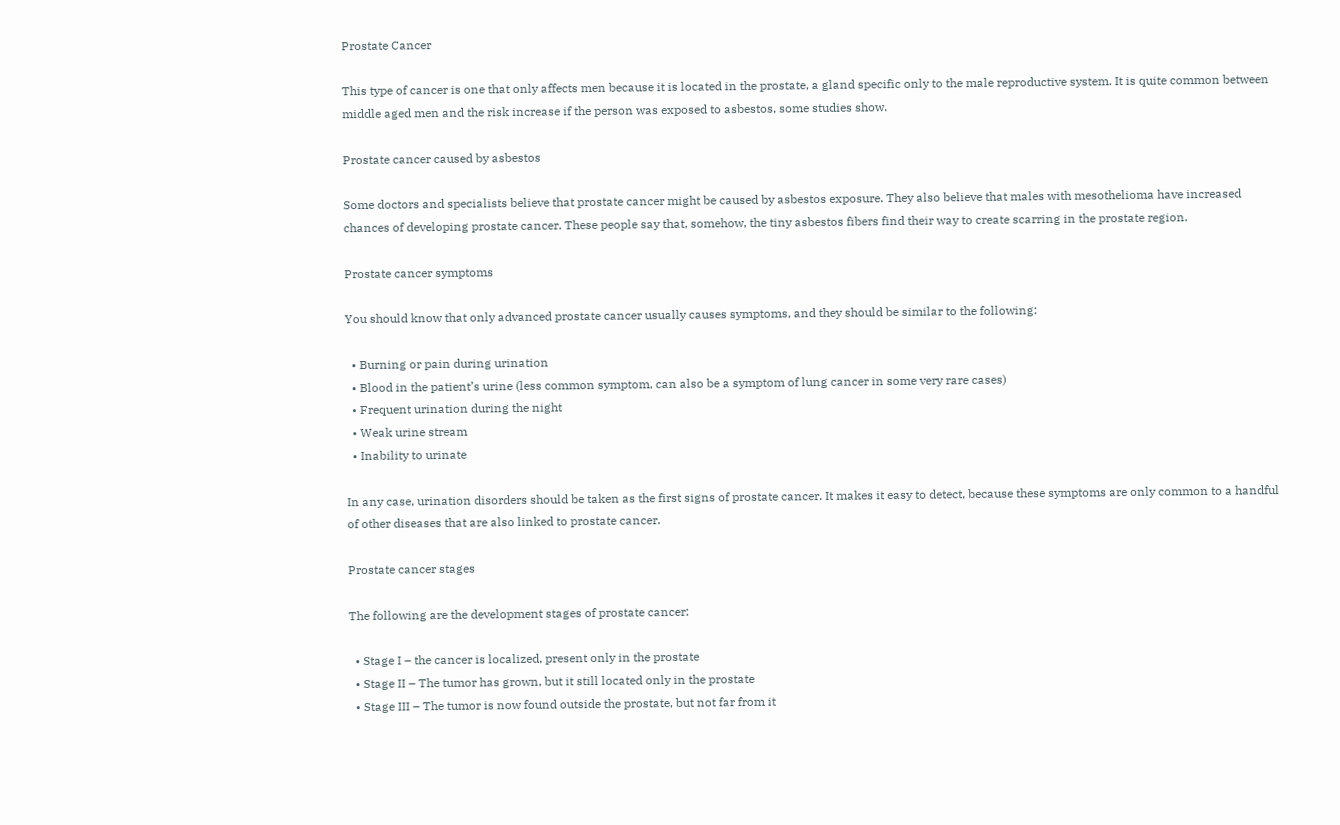Prostate Cancer

This type of cancer is one that only affects men because it is located in the prostate, a gland specific only to the male reproductive system. It is quite common between middle aged men and the risk increase if the person was exposed to asbestos, some studies show.

Prostate cancer caused by asbestos

Some doctors and specialists believe that prostate cancer might be caused by asbestos exposure. They also believe that males with mesothelioma have increased chances of developing prostate cancer. These people say that, somehow, the tiny asbestos fibers find their way to create scarring in the prostate region.

Prostate cancer symptoms

You should know that only advanced prostate cancer usually causes symptoms, and they should be similar to the following:

  • Burning or pain during urination
  • Blood in the patient’s urine (less common symptom, can also be a symptom of lung cancer in some very rare cases)
  • Frequent urination during the night
  • Weak urine stream
  • Inability to urinate

In any case, urination disorders should be taken as the first signs of prostate cancer. It makes it easy to detect, because these symptoms are only common to a handful of other diseases that are also linked to prostate cancer.

Prostate cancer stages

The following are the development stages of prostate cancer:

  • Stage I – the cancer is localized, present only in the prostate
  • Stage II – The tumor has grown, but it still located only in the prostate
  • Stage III – The tumor is now found outside the prostate, but not far from it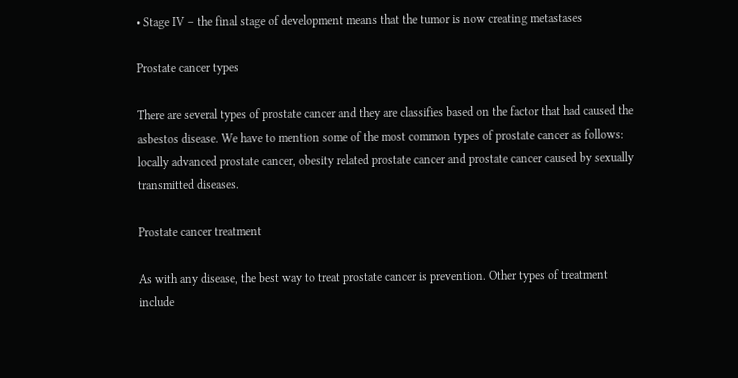• Stage IV – the final stage of development means that the tumor is now creating metastases

Prostate cancer types

There are several types of prostate cancer and they are classifies based on the factor that had caused the asbestos disease. We have to mention some of the most common types of prostate cancer as follows: locally advanced prostate cancer, obesity related prostate cancer and prostate cancer caused by sexually transmitted diseases.

Prostate cancer treatment

As with any disease, the best way to treat prostate cancer is prevention. Other types of treatment include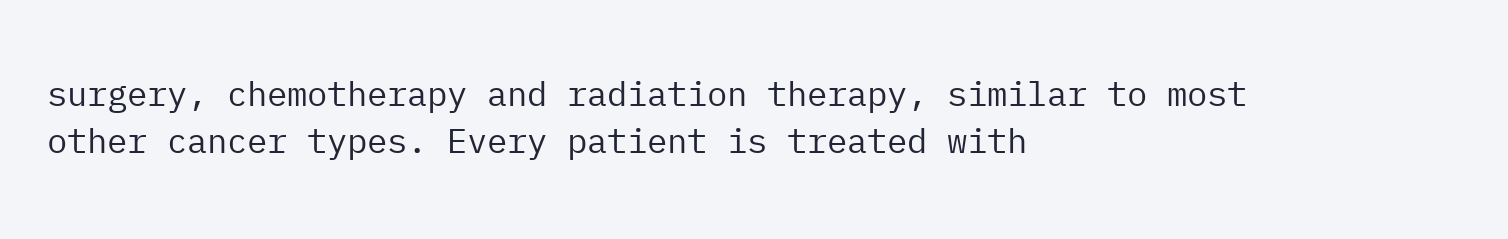surgery, chemotherapy and radiation therapy, similar to most other cancer types. Every patient is treated with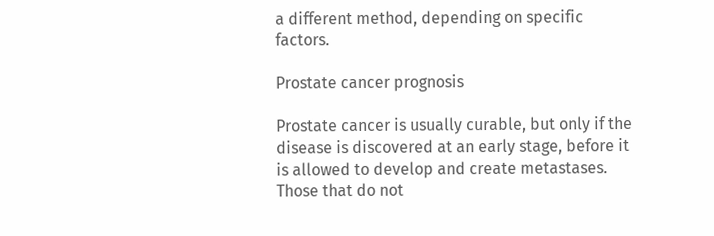a different method, depending on specific factors.

Prostate cancer prognosis

Prostate cancer is usually curable, but only if the disease is discovered at an early stage, before it is allowed to develop and create metastases. Those that do not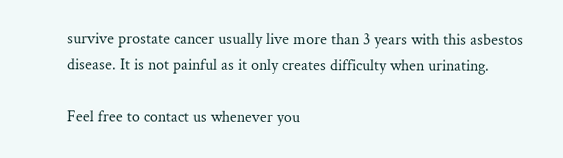survive prostate cancer usually live more than 3 years with this asbestos disease. It is not painful as it only creates difficulty when urinating.

Feel free to contact us whenever you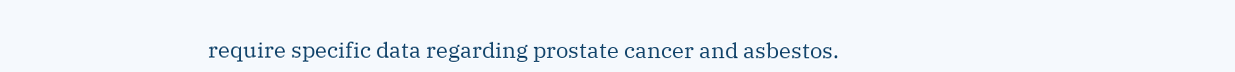require specific data regarding prostate cancer and asbestos.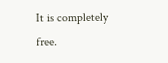It is completely free.